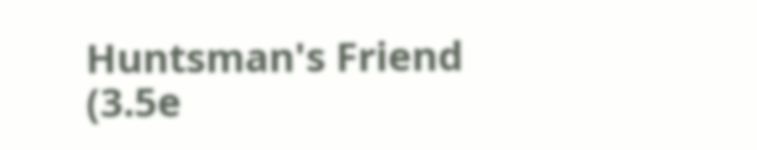Huntsman's Friend (3.5e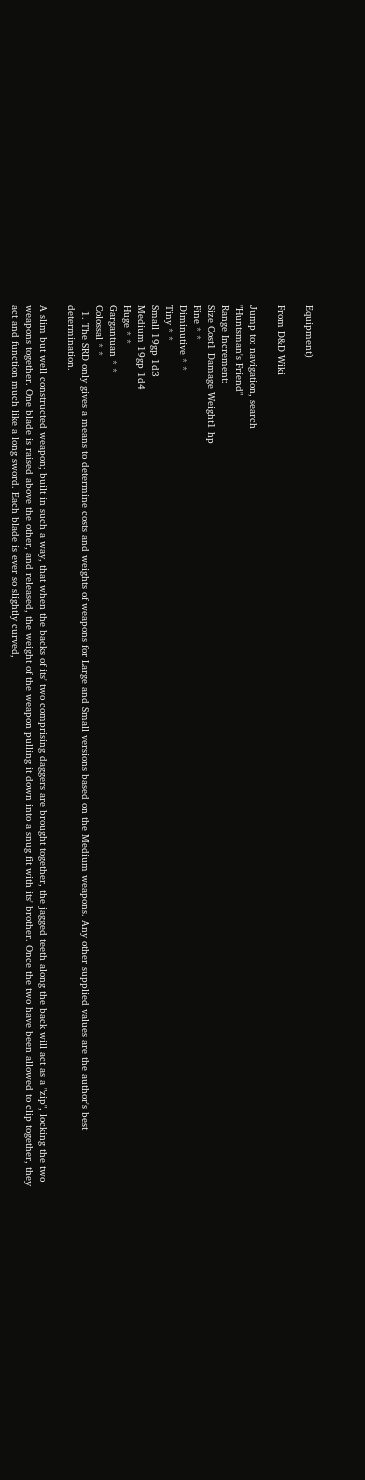Equipment)

From D&D Wiki

Jump to: navigation, search
"Huntsman's Friend"
Range Increment:
Size Cost1 Damage Weight1 hp
Fine * *
Diminutive * *
Tiny * *
Small 19gp 1d3
Medium 19gp 1d4
Huge * *
Gargantuan * *
Colossal * *
  1. The SRD only gives a means to determine costs and weights of weapons for Large and Small versions based on the Medium weapons. Any other supplied values are the author's best determination.

A slim but well constructed weapon; built in such a way, that when the backs of its' two comprising daggers are brought together, the jagged teeth along the back will act as a "zip", locking the two weapons together. One blade is raised above the other, and released, the weight of the weapon pulling it down into a snug fit with its' brother. Once the two have been allowed to clip together, they act and function much like a long sword. Each blade is ever so slightly curved,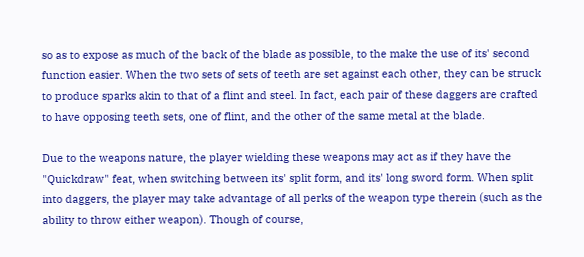so as to expose as much of the back of the blade as possible, to the make the use of its' second function easier. When the two sets of sets of teeth are set against each other, they can be struck to produce sparks akin to that of a flint and steel. In fact, each pair of these daggers are crafted to have opposing teeth sets, one of flint, and the other of the same metal at the blade.

Due to the weapons nature, the player wielding these weapons may act as if they have the "Quickdraw" feat, when switching between its' split form, and its' long sword form. When split into daggers, the player may take advantage of all perks of the weapon type therein (such as the ability to throw either weapon). Though of course,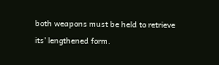both weapons must be held to retrieve its' lengthened form.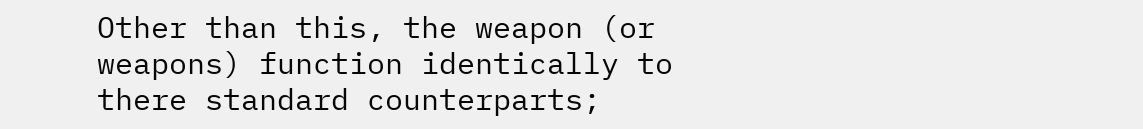Other than this, the weapon (or weapons) function identically to there standard counterparts;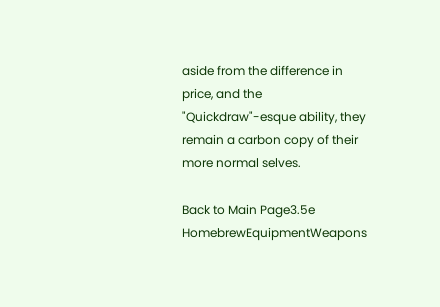aside from the difference in price, and the "Quickdraw"-esque ability, they remain a carbon copy of their more normal selves.

Back to Main Page3.5e HomebrewEquipmentWeapons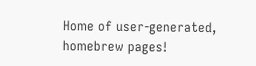Home of user-generated,
homebrew pages!